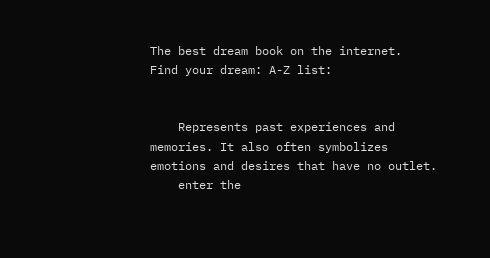The best dream book on the internet.
Find your dream: A-Z list:


    Represents past experiences and memories. It also often symbolizes emotions and desires that have no outlet.
    enter the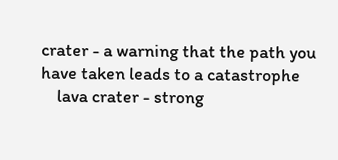crater - a warning that the path you have taken leads to a catastrophe
    lava crater - strong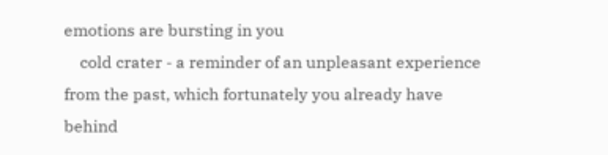emotions are bursting in you
    cold crater - a reminder of an unpleasant experience from the past, which fortunately you already have behind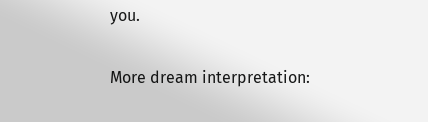you.

More dream interpretation: